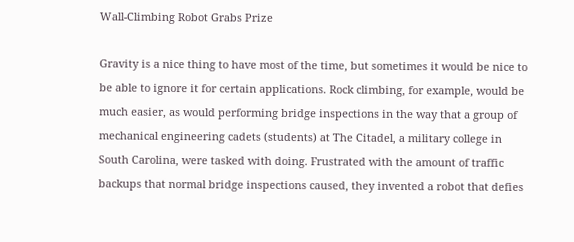Wall-Climbing Robot Grabs Prize

Gravity is a nice thing to have most of the time, but sometimes it would be nice to be able to ignore it for certain applications. Rock climbing, for example, would be much easier, as would performing bridge inspections in the way that a group of mechanical engineering cadets (students) at The Citadel, a military college in South Carolina, were tasked with doing. Frustrated with the amount of traffic backups that normal bridge inspections caused, they invented a robot that defies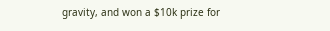gravity, and won a $10k prize for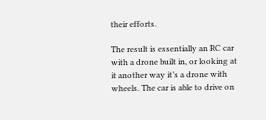their efforts.

The result is essentially an RC car with a drone built in, or looking at it another way it’s a drone with wheels. The car is able to drive on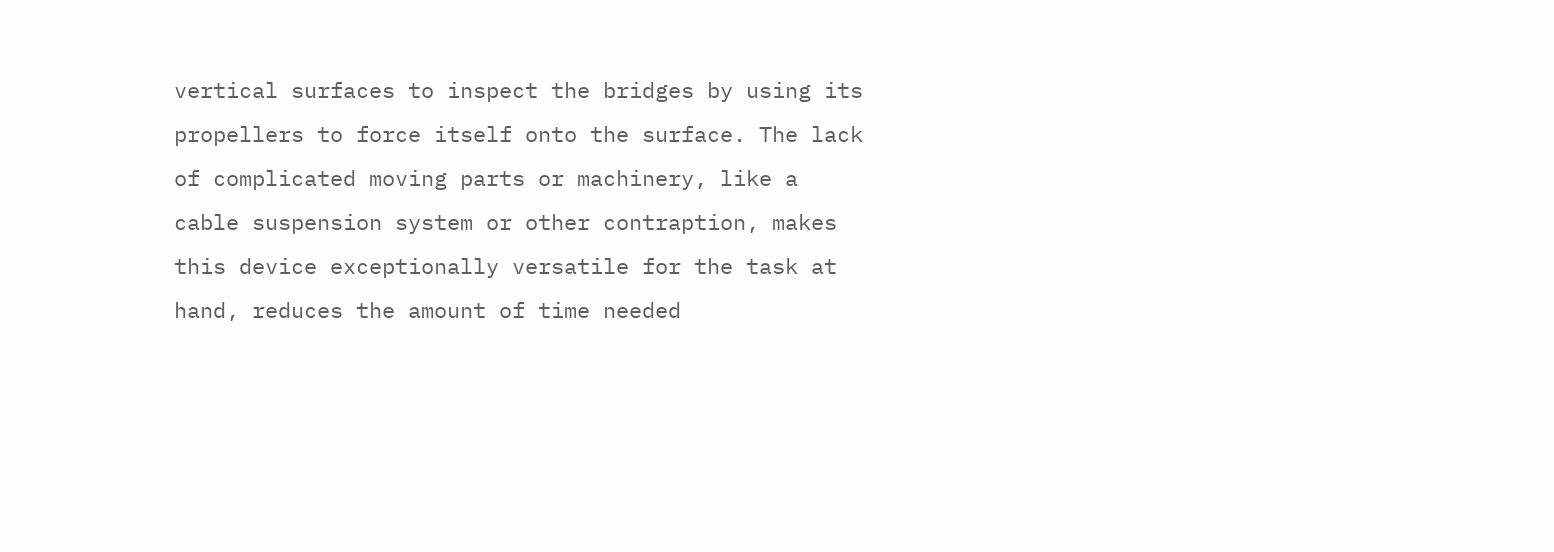vertical surfaces to inspect the bridges by using its propellers to force itself onto the surface. The lack of complicated moving parts or machinery, like a cable suspension system or other contraption, makes this device exceptionally versatile for the task at hand, reduces the amount of time needed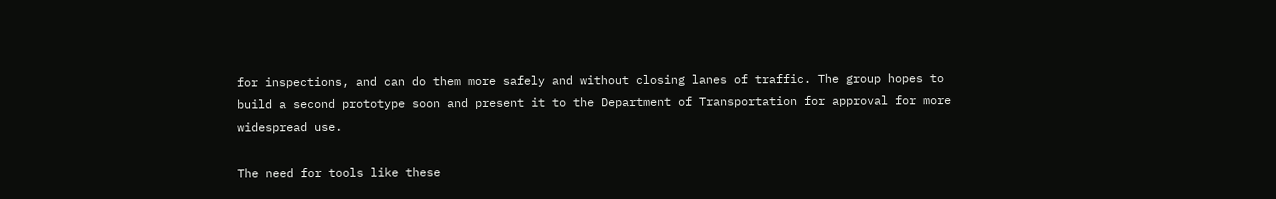for inspections, and can do them more safely and without closing lanes of traffic. The group hopes to build a second prototype soon and present it to the Department of Transportation for approval for more widespread use.

The need for tools like these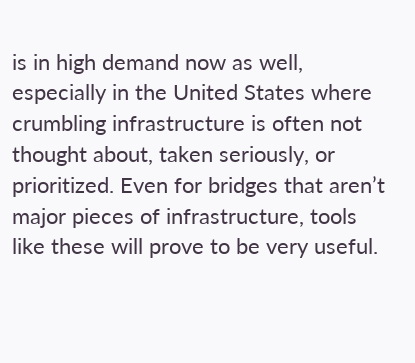is in high demand now as well, especially in the United States where crumbling infrastructure is often not thought about, taken seriously, or prioritized. Even for bridges that aren’t major pieces of infrastructure, tools like these will prove to be very useful.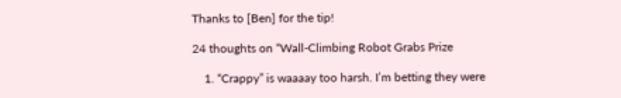Thanks to [Ben] for the tip!

24 thoughts on “Wall-Climbing Robot Grabs Prize

    1. “Crappy” is waaaay too harsh. I’m betting they were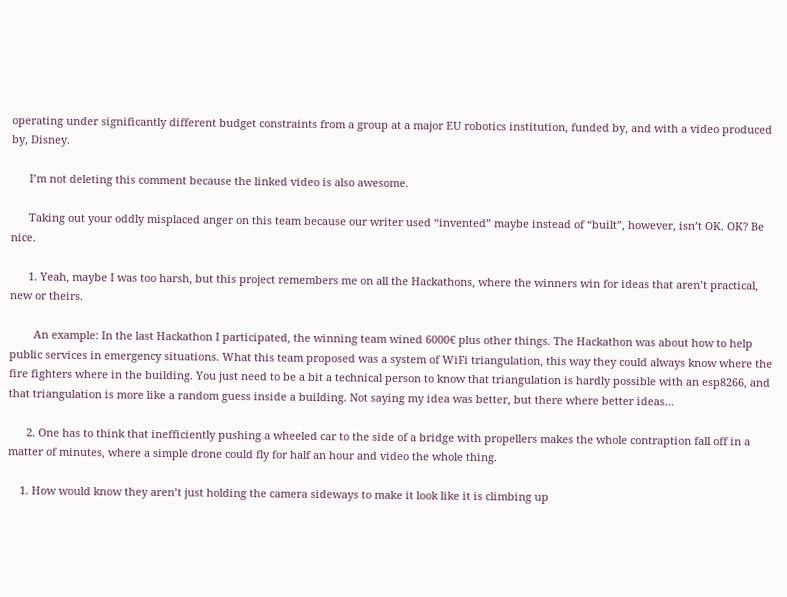operating under significantly different budget constraints from a group at a major EU robotics institution, funded by, and with a video produced by, Disney.

      I’m not deleting this comment because the linked video is also awesome.

      Taking out your oddly misplaced anger on this team because our writer used “invented” maybe instead of “built”, however, isn’t OK. OK? Be nice.

      1. Yeah, maybe I was too harsh, but this project remembers me on all the Hackathons, where the winners win for ideas that aren’t practical, new or theirs.

        An example: In the last Hackathon I participated, the winning team wined 6000€ plus other things. The Hackathon was about how to help public services in emergency situations. What this team proposed was a system of WiFi triangulation, this way they could always know where the fire fighters where in the building. You just need to be a bit a technical person to know that triangulation is hardly possible with an esp8266, and that triangulation is more like a random guess inside a building. Not saying my idea was better, but there where better ideas…

      2. One has to think that inefficiently pushing a wheeled car to the side of a bridge with propellers makes the whole contraption fall off in a matter of minutes, where a simple drone could fly for half an hour and video the whole thing.

    1. How would know they aren’t just holding the camera sideways to make it look like it is climbing up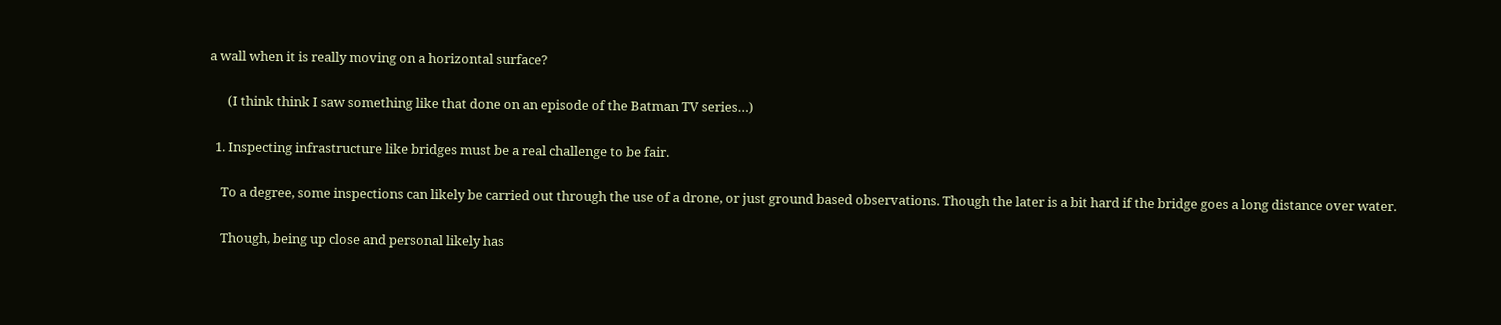a wall when it is really moving on a horizontal surface?

      (I think think I saw something like that done on an episode of the Batman TV series…)

  1. Inspecting infrastructure like bridges must be a real challenge to be fair.

    To a degree, some inspections can likely be carried out through the use of a drone, or just ground based observations. Though the later is a bit hard if the bridge goes a long distance over water.

    Though, being up close and personal likely has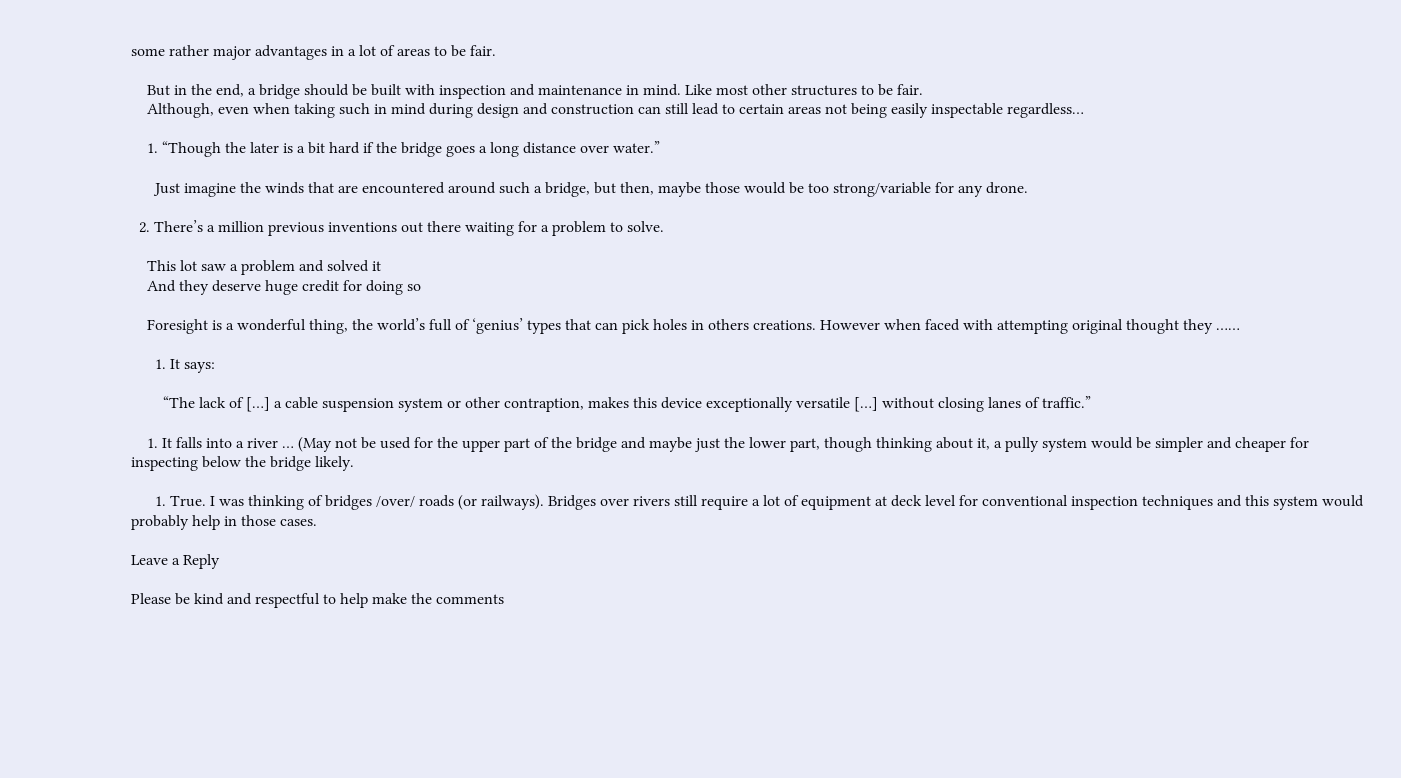some rather major advantages in a lot of areas to be fair.

    But in the end, a bridge should be built with inspection and maintenance in mind. Like most other structures to be fair.
    Although, even when taking such in mind during design and construction can still lead to certain areas not being easily inspectable regardless…

    1. “Though the later is a bit hard if the bridge goes a long distance over water.”

      Just imagine the winds that are encountered around such a bridge, but then, maybe those would be too strong/variable for any drone.

  2. There’s a million previous inventions out there waiting for a problem to solve.

    This lot saw a problem and solved it
    And they deserve huge credit for doing so

    Foresight is a wonderful thing, the world’s full of ‘genius’ types that can pick holes in others creations. However when faced with attempting original thought they ……

      1. It says:

        “The lack of […] a cable suspension system or other contraption, makes this device exceptionally versatile […] without closing lanes of traffic.”

    1. It falls into a river … (May not be used for the upper part of the bridge and maybe just the lower part, though thinking about it, a pully system would be simpler and cheaper for inspecting below the bridge likely.

      1. True. I was thinking of bridges /over/ roads (or railways). Bridges over rivers still require a lot of equipment at deck level for conventional inspection techniques and this system would probably help in those cases.

Leave a Reply

Please be kind and respectful to help make the comments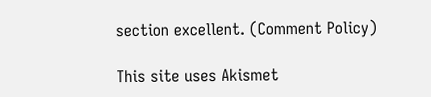section excellent. (Comment Policy)

This site uses Akismet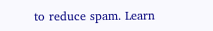to reduce spam. Learn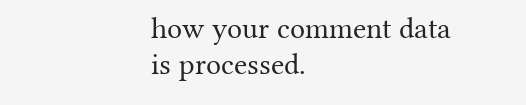how your comment data is processed.